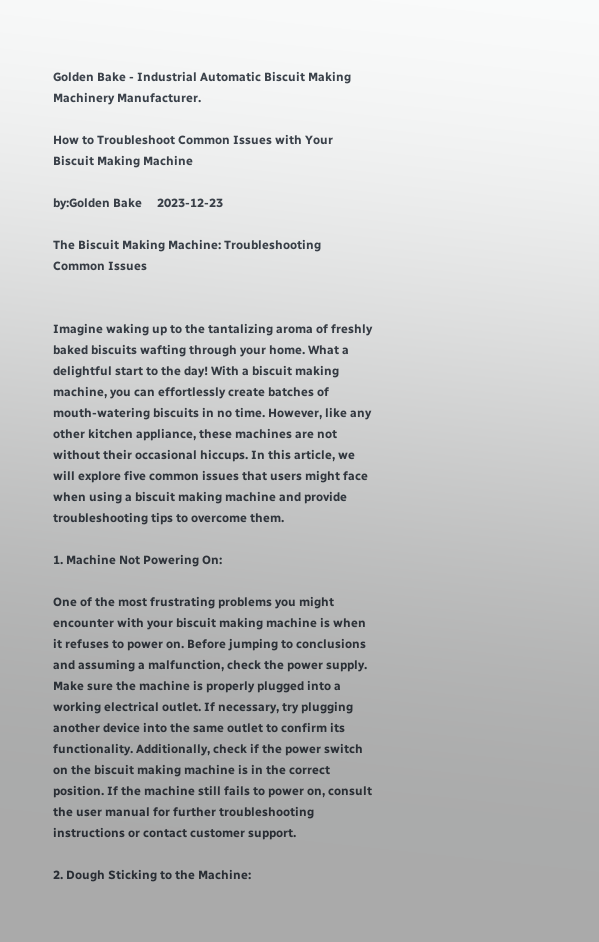Golden Bake - Industrial Automatic Biscuit Making Machinery Manufacturer.

How to Troubleshoot Common Issues with Your Biscuit Making Machine

by:Golden Bake     2023-12-23

The Biscuit Making Machine: Troubleshooting Common Issues


Imagine waking up to the tantalizing aroma of freshly baked biscuits wafting through your home. What a delightful start to the day! With a biscuit making machine, you can effortlessly create batches of mouth-watering biscuits in no time. However, like any other kitchen appliance, these machines are not without their occasional hiccups. In this article, we will explore five common issues that users might face when using a biscuit making machine and provide troubleshooting tips to overcome them.

1. Machine Not Powering On:

One of the most frustrating problems you might encounter with your biscuit making machine is when it refuses to power on. Before jumping to conclusions and assuming a malfunction, check the power supply. Make sure the machine is properly plugged into a working electrical outlet. If necessary, try plugging another device into the same outlet to confirm its functionality. Additionally, check if the power switch on the biscuit making machine is in the correct position. If the machine still fails to power on, consult the user manual for further troubleshooting instructions or contact customer support.

2. Dough Sticking to the Machine: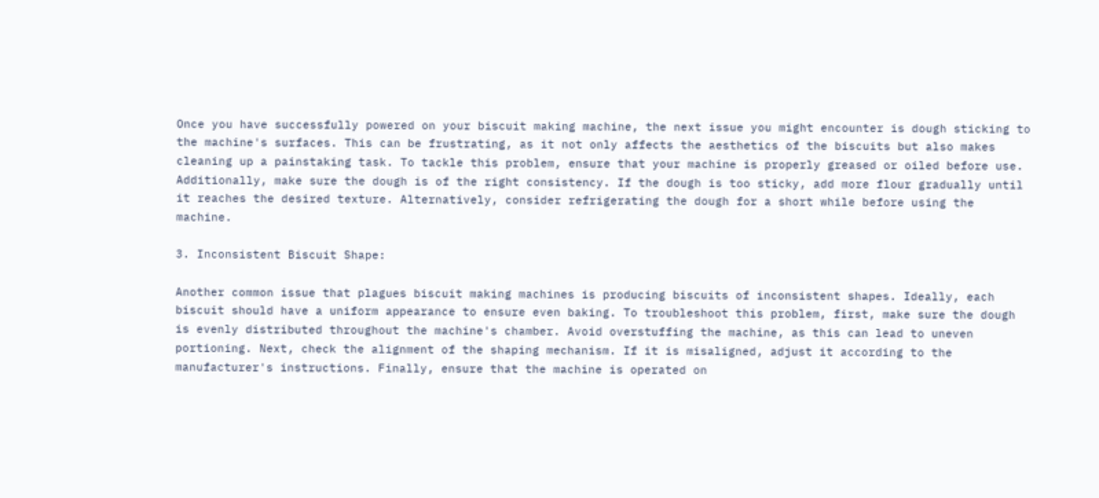Once you have successfully powered on your biscuit making machine, the next issue you might encounter is dough sticking to the machine's surfaces. This can be frustrating, as it not only affects the aesthetics of the biscuits but also makes cleaning up a painstaking task. To tackle this problem, ensure that your machine is properly greased or oiled before use. Additionally, make sure the dough is of the right consistency. If the dough is too sticky, add more flour gradually until it reaches the desired texture. Alternatively, consider refrigerating the dough for a short while before using the machine.

3. Inconsistent Biscuit Shape:

Another common issue that plagues biscuit making machines is producing biscuits of inconsistent shapes. Ideally, each biscuit should have a uniform appearance to ensure even baking. To troubleshoot this problem, first, make sure the dough is evenly distributed throughout the machine's chamber. Avoid overstuffing the machine, as this can lead to uneven portioning. Next, check the alignment of the shaping mechanism. If it is misaligned, adjust it according to the manufacturer's instructions. Finally, ensure that the machine is operated on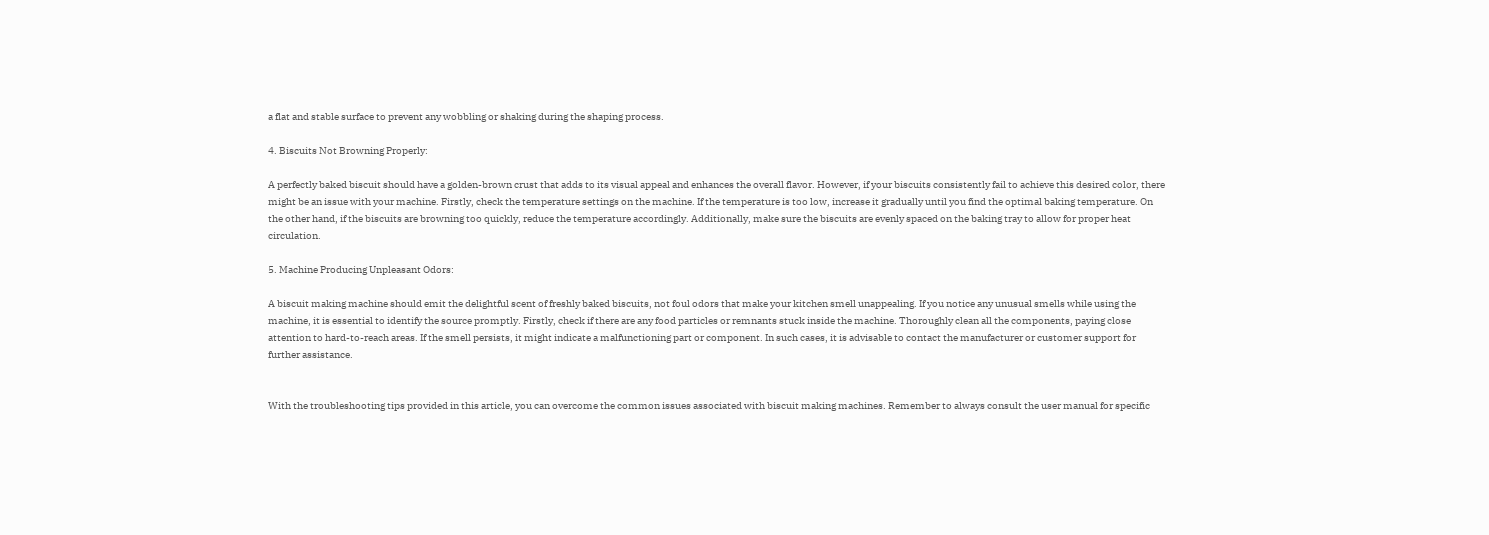a flat and stable surface to prevent any wobbling or shaking during the shaping process.

4. Biscuits Not Browning Properly:

A perfectly baked biscuit should have a golden-brown crust that adds to its visual appeal and enhances the overall flavor. However, if your biscuits consistently fail to achieve this desired color, there might be an issue with your machine. Firstly, check the temperature settings on the machine. If the temperature is too low, increase it gradually until you find the optimal baking temperature. On the other hand, if the biscuits are browning too quickly, reduce the temperature accordingly. Additionally, make sure the biscuits are evenly spaced on the baking tray to allow for proper heat circulation.

5. Machine Producing Unpleasant Odors:

A biscuit making machine should emit the delightful scent of freshly baked biscuits, not foul odors that make your kitchen smell unappealing. If you notice any unusual smells while using the machine, it is essential to identify the source promptly. Firstly, check if there are any food particles or remnants stuck inside the machine. Thoroughly clean all the components, paying close attention to hard-to-reach areas. If the smell persists, it might indicate a malfunctioning part or component. In such cases, it is advisable to contact the manufacturer or customer support for further assistance.


With the troubleshooting tips provided in this article, you can overcome the common issues associated with biscuit making machines. Remember to always consult the user manual for specific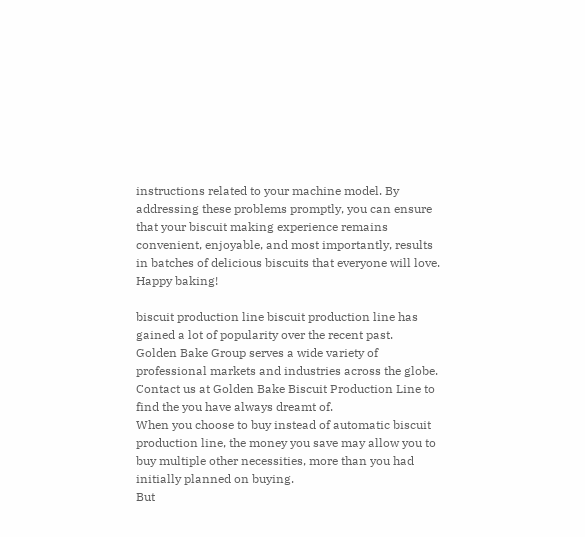instructions related to your machine model. By addressing these problems promptly, you can ensure that your biscuit making experience remains convenient, enjoyable, and most importantly, results in batches of delicious biscuits that everyone will love. Happy baking!

biscuit production line biscuit production line has gained a lot of popularity over the recent past.
Golden Bake Group serves a wide variety of professional markets and industries across the globe. Contact us at Golden Bake Biscuit Production Line to find the you have always dreamt of.
When you choose to buy instead of automatic biscuit production line, the money you save may allow you to buy multiple other necessities, more than you had initially planned on buying.
But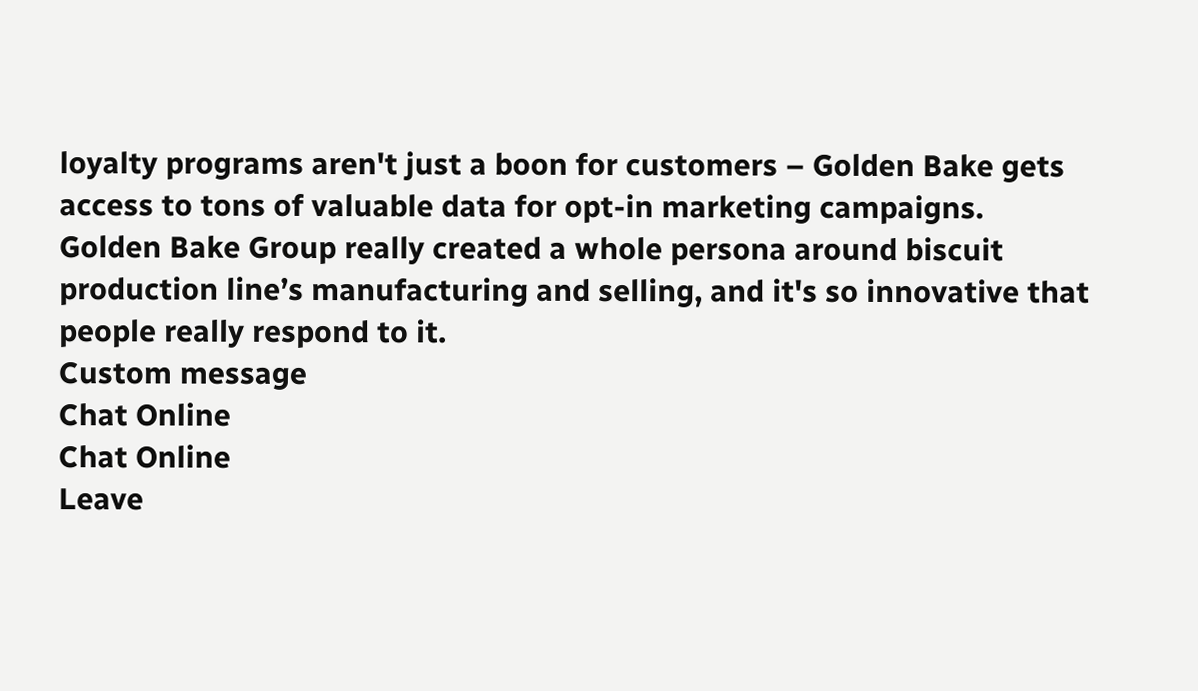loyalty programs aren't just a boon for customers – Golden Bake gets access to tons of valuable data for opt-in marketing campaigns.
Golden Bake Group really created a whole persona around biscuit production line’s manufacturing and selling, and it's so innovative that people really respond to it.
Custom message
Chat Online
Chat Online
Leave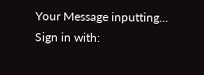Your Message inputting...
Sign in with: